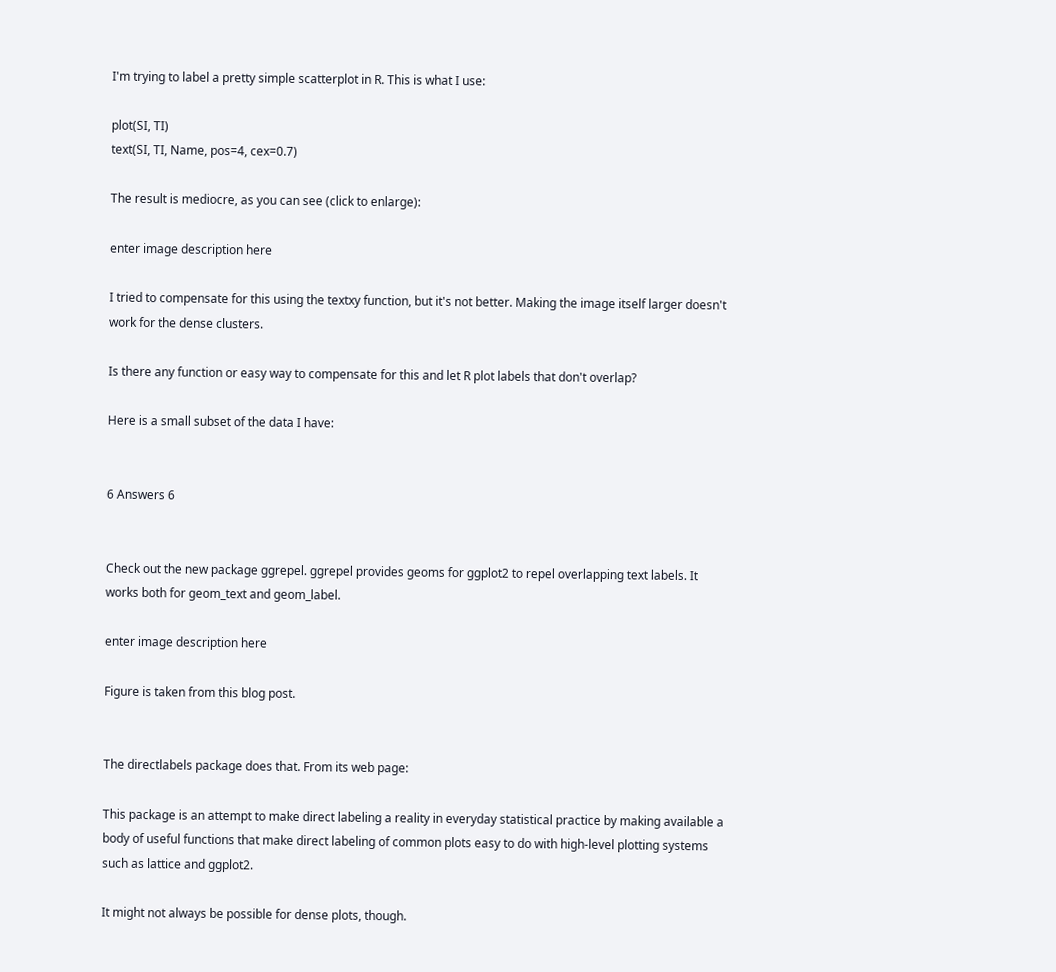I'm trying to label a pretty simple scatterplot in R. This is what I use:

plot(SI, TI)
text(SI, TI, Name, pos=4, cex=0.7)

The result is mediocre, as you can see (click to enlarge):

enter image description here

I tried to compensate for this using the textxy function, but it's not better. Making the image itself larger doesn't work for the dense clusters.

Is there any function or easy way to compensate for this and let R plot labels that don't overlap?

Here is a small subset of the data I have:


6 Answers 6


Check out the new package ggrepel. ggrepel provides geoms for ggplot2 to repel overlapping text labels. It works both for geom_text and geom_label.

enter image description here

Figure is taken from this blog post.


The directlabels package does that. From its web page:

This package is an attempt to make direct labeling a reality in everyday statistical practice by making available a body of useful functions that make direct labeling of common plots easy to do with high-level plotting systems such as lattice and ggplot2.

It might not always be possible for dense plots, though.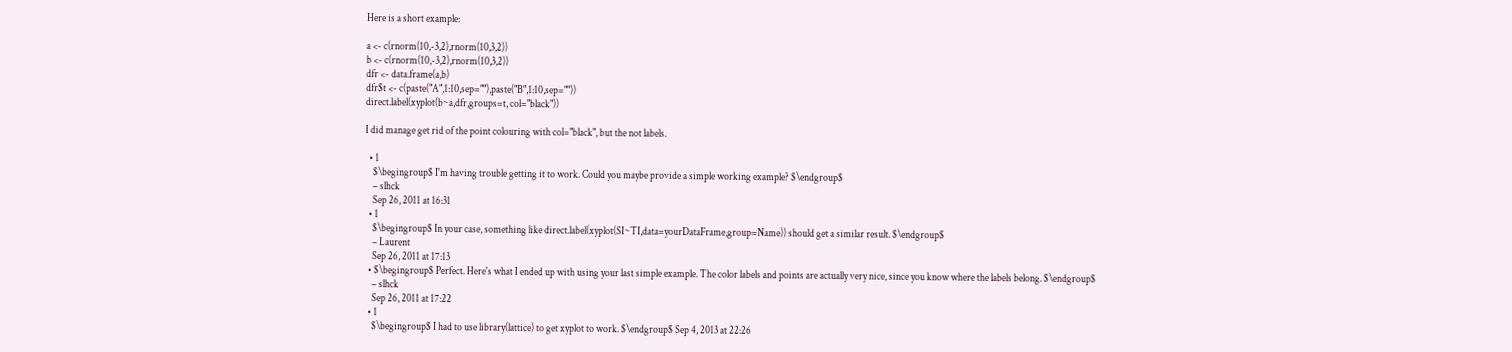Here is a short example:

a <- c(rnorm(10,-3,2),rnorm(10,3,2))
b <- c(rnorm(10,-3,2),rnorm(10,3,2))
dfr <- data.frame(a,b)
dfr$t <- c(paste("A",1:10,sep=""),paste("B",1:10,sep=""))
direct.label(xyplot(b~a,dfr,groups=t, col="black"))

I did manage get rid of the point colouring with col="black", but the not labels.

  • 1
    $\begingroup$ I'm having trouble getting it to work. Could you maybe provide a simple working example? $\endgroup$
    – slhck
    Sep 26, 2011 at 16:31
  • 1
    $\begingroup$ In your case, something like direct.label(xyplot(SI~TI,data=yourDataFrame,group=Name)) should get a similar result. $\endgroup$
    – Laurent
    Sep 26, 2011 at 17:13
  • $\begingroup$ Perfect. Here's what I ended up with using your last simple example. The color labels and points are actually very nice, since you know where the labels belong. $\endgroup$
    – slhck
    Sep 26, 2011 at 17:22
  • 1
    $\begingroup$ I had to use library(lattice) to get xyplot to work. $\endgroup$ Sep 4, 2013 at 22:26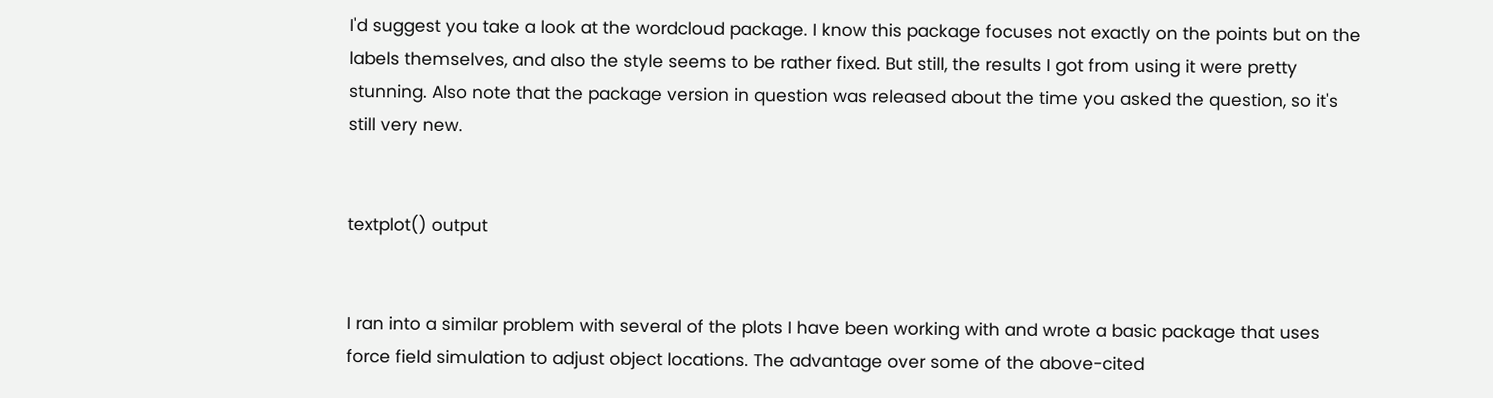I'd suggest you take a look at the wordcloud package. I know this package focuses not exactly on the points but on the labels themselves, and also the style seems to be rather fixed. But still, the results I got from using it were pretty stunning. Also note that the package version in question was released about the time you asked the question, so it's still very new.


textplot() output


I ran into a similar problem with several of the plots I have been working with and wrote a basic package that uses force field simulation to adjust object locations. The advantage over some of the above-cited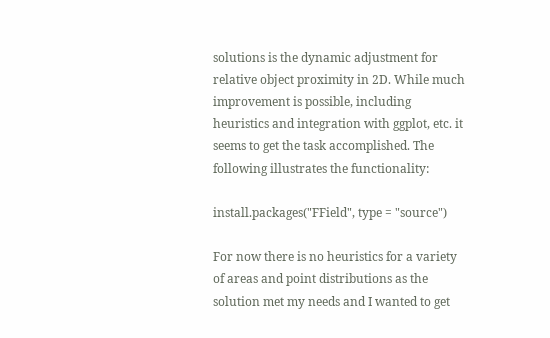solutions is the dynamic adjustment for relative object proximity in 2D. While much improvement is possible, including heuristics and integration with ggplot, etc. it seems to get the task accomplished. The following illustrates the functionality:

install.packages("FField", type = "source")

For now there is no heuristics for a variety of areas and point distributions as the solution met my needs and I wanted to get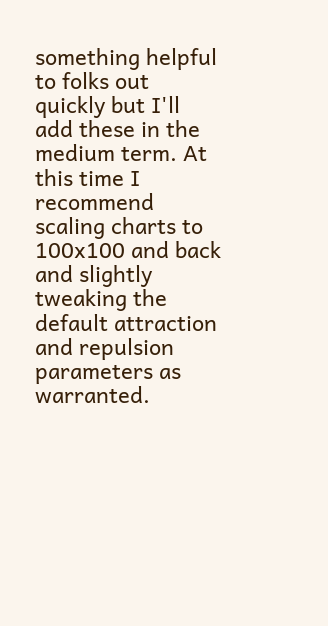something helpful to folks out quickly but I'll add these in the medium term. At this time I recommend scaling charts to 100x100 and back and slightly tweaking the default attraction and repulsion parameters as warranted.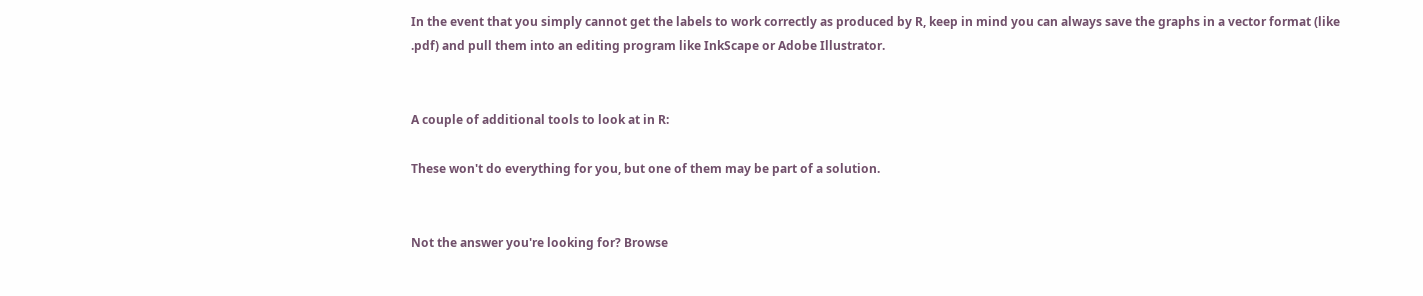In the event that you simply cannot get the labels to work correctly as produced by R, keep in mind you can always save the graphs in a vector format (like .pdf) and pull them into an editing program like InkScape or Adobe Illustrator.


A couple of additional tools to look at in R:

These won't do everything for you, but one of them may be part of a solution.


Not the answer you're looking for? Browse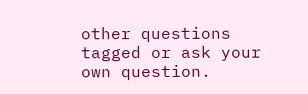other questions tagged or ask your own question.